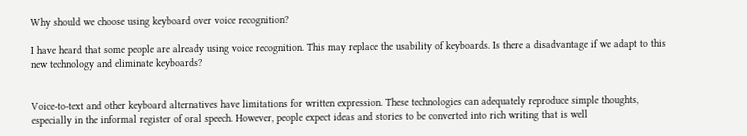Why should we choose using keyboard over voice recognition?

I have heard that some people are already using voice recognition. This may replace the usability of keyboards. Is there a disadvantage if we adapt to this new technology and eliminate keyboards?


Voice-to-text and other keyboard alternatives have limitations for written expression. These technologies can adequately reproduce simple thoughts, especially in the informal register of oral speech. However, people expect ideas and stories to be converted into rich writing that is well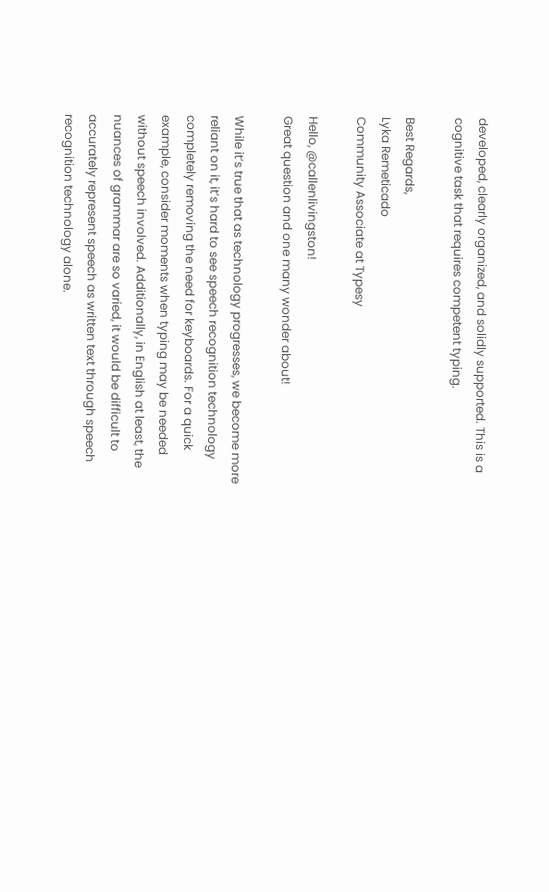developed, clearly organized, and solidly supported. This is a cognitive task that requires competent typing.

Best Regards,
Lyka Remeticado
Community Associate at Typesy

Hello, @callenlivingston!
Great question and one many wonder about!

While it’s true that as technology progresses, we become more reliant on it, it’s hard to see speech recognition technology completely removing the need for keyboards. For a quick example, consider moments when typing may be needed without speech involved. Additionally, in English at least, the nuances of grammar are so varied, it would be difficult to accurately represent speech as written text through speech recognition technology alone.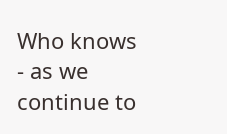Who knows - as we continue to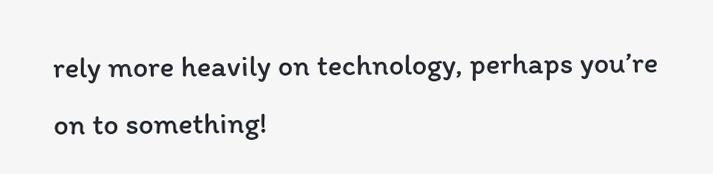rely more heavily on technology, perhaps you’re on to something!